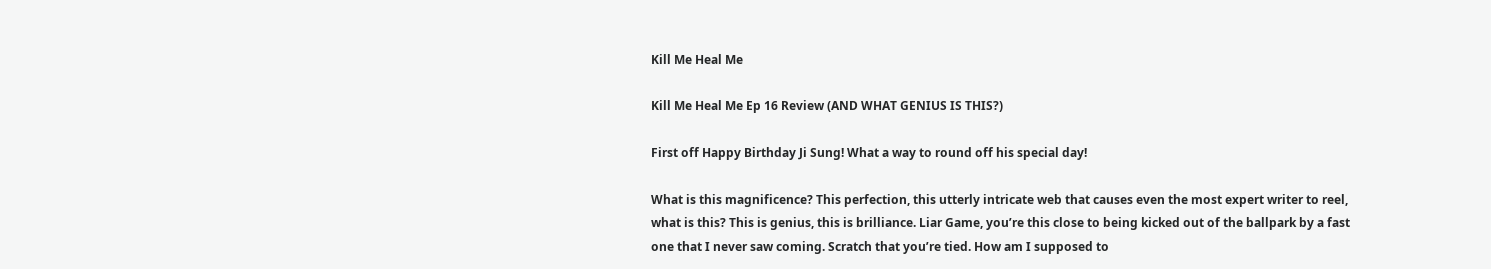Kill Me Heal Me

Kill Me Heal Me Ep 16 Review (AND WHAT GENIUS IS THIS?)

First off Happy Birthday Ji Sung! What a way to round off his special day!

What is this magnificence? This perfection, this utterly intricate web that causes even the most expert writer to reel, what is this? This is genius, this is brilliance. Liar Game, you’re this close to being kicked out of the ballpark by a fast one that I never saw coming. Scratch that you’re tied. How am I supposed to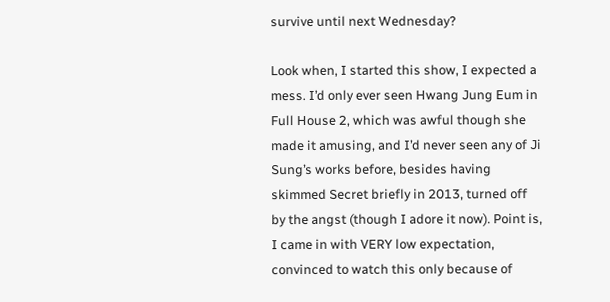survive until next Wednesday?

Look when, I started this show, I expected a mess. I’d only ever seen Hwang Jung Eum in Full House 2, which was awful though she made it amusing, and I’d never seen any of Ji Sung’s works before, besides having skimmed Secret briefly in 2013, turned off by the angst (though I adore it now). Point is, I came in with VERY low expectation, convinced to watch this only because of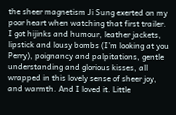the sheer magnetism Ji Sung exerted on my poor heart when watching that first trailer. I got hijinks and humour, leather jackets, lipstick and lousy bombs (I’m looking at you Perry), poignancy and palpitations, gentle understanding and glorious kisses, all wrapped in this lovely sense of sheer joy, and warmth. And I loved it. Little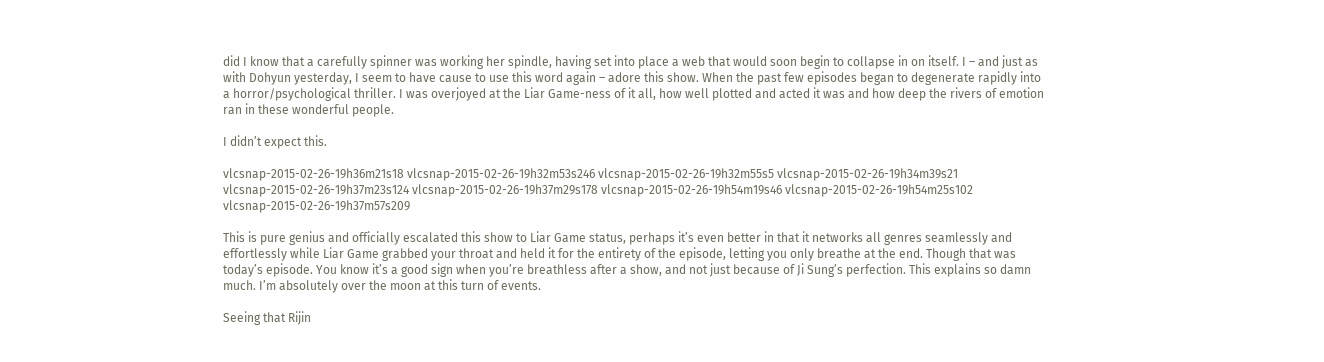did I know that a carefully spinner was working her spindle, having set into place a web that would soon begin to collapse in on itself. I – and just as with Dohyun yesterday, I seem to have cause to use this word again – adore this show. When the past few episodes began to degenerate rapidly into a horror/psychological thriller. I was overjoyed at the Liar Game-ness of it all, how well plotted and acted it was and how deep the rivers of emotion ran in these wonderful people.

I didn’t expect this.

vlcsnap-2015-02-26-19h36m21s18 vlcsnap-2015-02-26-19h32m53s246 vlcsnap-2015-02-26-19h32m55s5 vlcsnap-2015-02-26-19h34m39s21 vlcsnap-2015-02-26-19h37m23s124 vlcsnap-2015-02-26-19h37m29s178 vlcsnap-2015-02-26-19h54m19s46 vlcsnap-2015-02-26-19h54m25s102 vlcsnap-2015-02-26-19h37m57s209

This is pure genius and officially escalated this show to Liar Game status, perhaps it’s even better in that it networks all genres seamlessly and effortlessly while Liar Game grabbed your throat and held it for the entirety of the episode, letting you only breathe at the end. Though that was today’s episode. You know it’s a good sign when you’re breathless after a show, and not just because of Ji Sung’s perfection. This explains so damn much. I’m absolutely over the moon at this turn of events.

Seeing that Rijin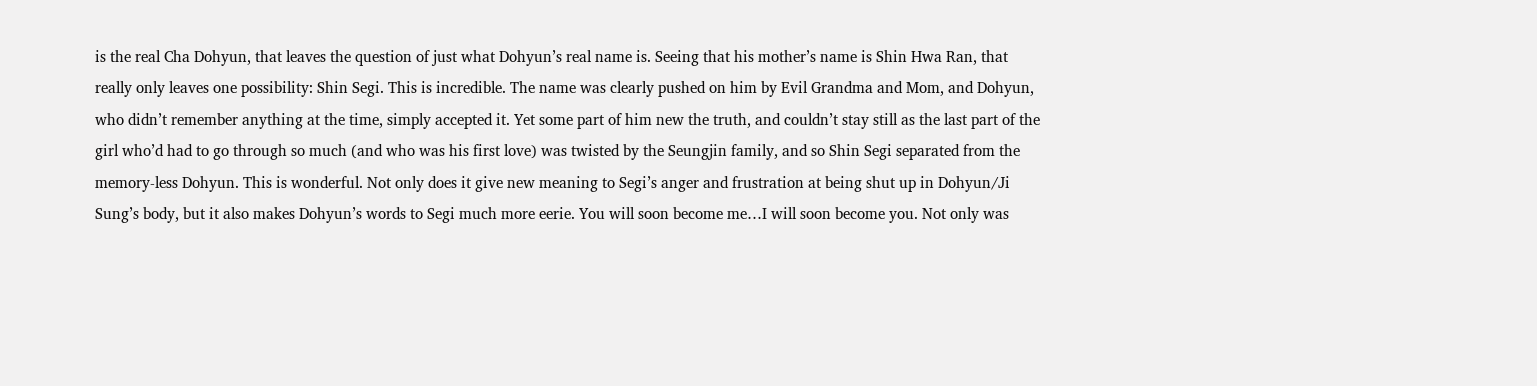is the real Cha Dohyun, that leaves the question of just what Dohyun’s real name is. Seeing that his mother’s name is Shin Hwa Ran, that really only leaves one possibility: Shin Segi. This is incredible. The name was clearly pushed on him by Evil Grandma and Mom, and Dohyun, who didn’t remember anything at the time, simply accepted it. Yet some part of him new the truth, and couldn’t stay still as the last part of the girl who’d had to go through so much (and who was his first love) was twisted by the Seungjin family, and so Shin Segi separated from the memory-less Dohyun. This is wonderful. Not only does it give new meaning to Segi’s anger and frustration at being shut up in Dohyun/Ji Sung’s body, but it also makes Dohyun’s words to Segi much more eerie. You will soon become me…I will soon become you. Not only was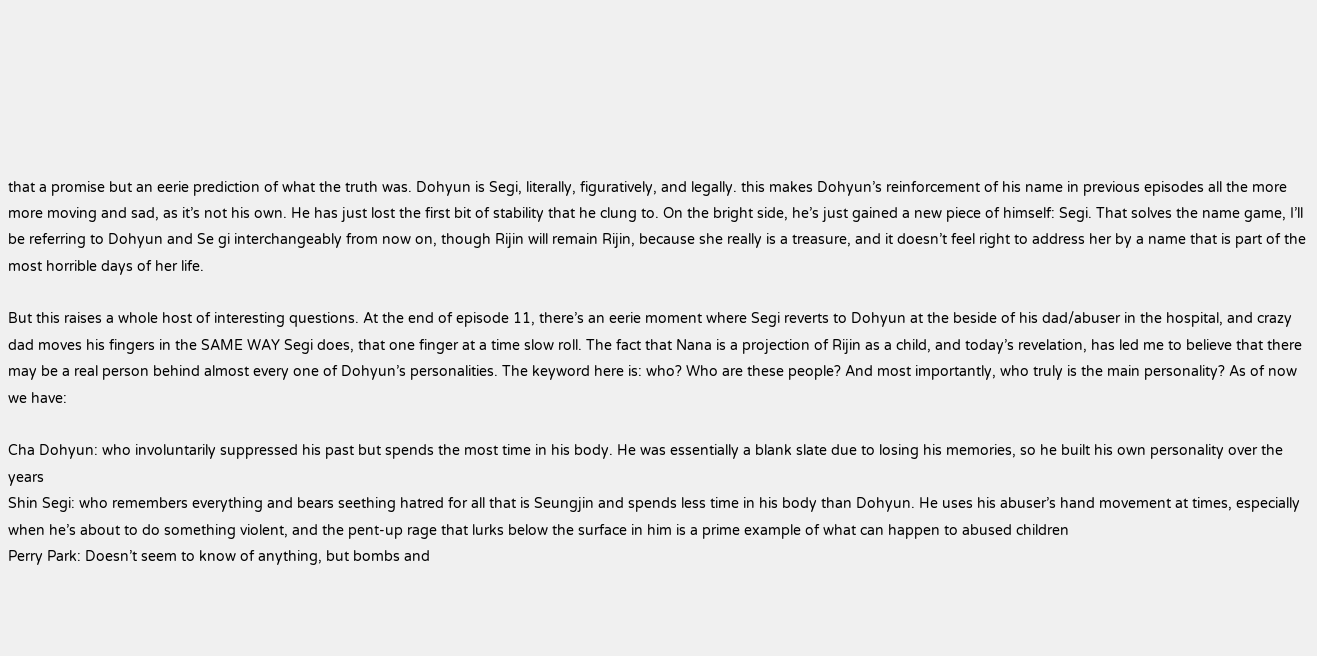that a promise but an eerie prediction of what the truth was. Dohyun is Segi, literally, figuratively, and legally. this makes Dohyun’s reinforcement of his name in previous episodes all the more more moving and sad, as it’s not his own. He has just lost the first bit of stability that he clung to. On the bright side, he’s just gained a new piece of himself: Segi. That solves the name game, I’ll be referring to Dohyun and Se gi interchangeably from now on, though Rijin will remain Rijin, because she really is a treasure, and it doesn’t feel right to address her by a name that is part of the most horrible days of her life.

But this raises a whole host of interesting questions. At the end of episode 11, there’s an eerie moment where Segi reverts to Dohyun at the beside of his dad/abuser in the hospital, and crazy dad moves his fingers in the SAME WAY Segi does, that one finger at a time slow roll. The fact that Nana is a projection of Rijin as a child, and today’s revelation, has led me to believe that there may be a real person behind almost every one of Dohyun’s personalities. The keyword here is: who? Who are these people? And most importantly, who truly is the main personality? As of now we have:

Cha Dohyun: who involuntarily suppressed his past but spends the most time in his body. He was essentially a blank slate due to losing his memories, so he built his own personality over the years
Shin Segi: who remembers everything and bears seething hatred for all that is Seungjin and spends less time in his body than Dohyun. He uses his abuser’s hand movement at times, especially when he’s about to do something violent, and the pent-up rage that lurks below the surface in him is a prime example of what can happen to abused children
Perry Park: Doesn’t seem to know of anything, but bombs and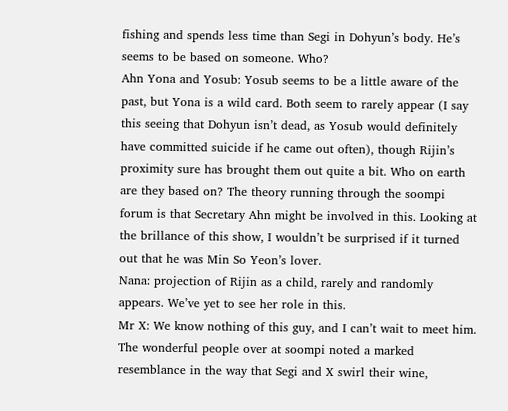fishing and spends less time than Segi in Dohyun’s body. He’s seems to be based on someone. Who?
Ahn Yona and Yosub: Yosub seems to be a little aware of the past, but Yona is a wild card. Both seem to rarely appear (I say this seeing that Dohyun isn’t dead, as Yosub would definitely have committed suicide if he came out often), though Rijin’s proximity sure has brought them out quite a bit. Who on earth are they based on? The theory running through the soompi forum is that Secretary Ahn might be involved in this. Looking at the brillance of this show, I wouldn’t be surprised if it turned out that he was Min So Yeon’s lover.
Nana: projection of Rijin as a child, rarely and randomly appears. We’ve yet to see her role in this.
Mr X: We know nothing of this guy, and I can’t wait to meet him. The wonderful people over at soompi noted a marked resemblance in the way that Segi and X swirl their wine,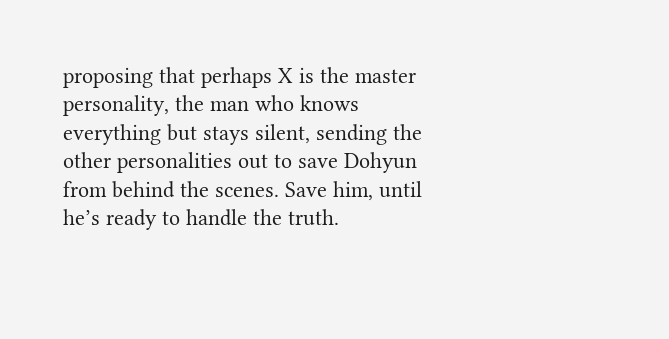proposing that perhaps X is the master personality, the man who knows everything but stays silent, sending the other personalities out to save Dohyun from behind the scenes. Save him, until he’s ready to handle the truth.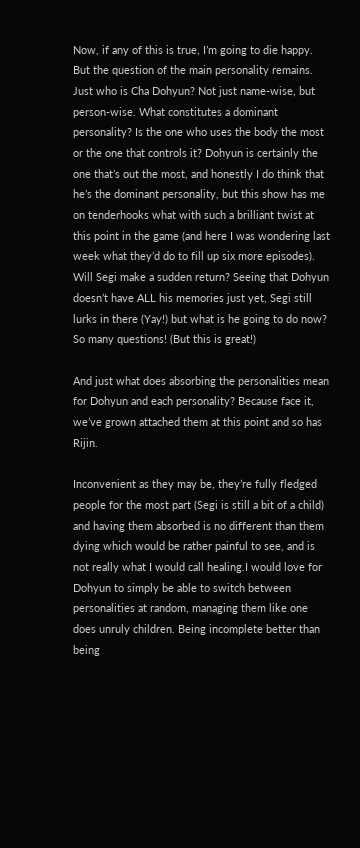Now, if any of this is true, I’m going to die happy. But the question of the main personality remains. Just who is Cha Dohyun? Not just name-wise, but person-wise. What constitutes a dominant personality? Is the one who uses the body the most or the one that controls it? Dohyun is certainly the one that’s out the most, and honestly I do think that he’s the dominant personality, but this show has me on tenderhooks what with such a brilliant twist at this point in the game (and here I was wondering last week what they’d do to fill up six more episodes). Will Segi make a sudden return? Seeing that Dohyun doesn’t have ALL his memories just yet, Segi still lurks in there (Yay!) but what is he going to do now? So many questions! (But this is great!)

And just what does absorbing the personalities mean for Dohyun and each personality? Because face it, we’ve grown attached them at this point and so has Rijin.

Inconvenient as they may be, they’re fully fledged people for the most part (Segi is still a bit of a child) and having them absorbed is no different than them dying which would be rather painful to see, and is not really what I would call healing.I would love for Dohyun to simply be able to switch between personalities at random, managing them like one does unruly children. Being incomplete better than being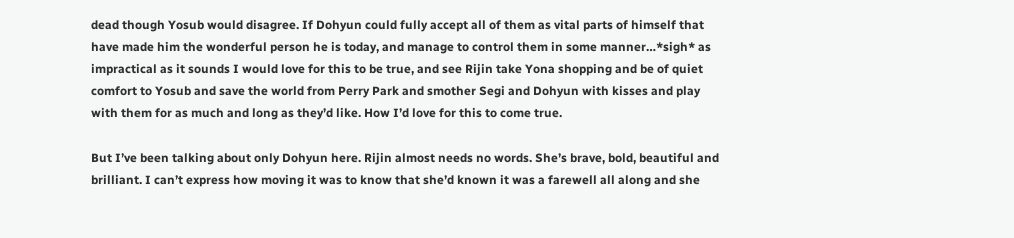dead though Yosub would disagree. If Dohyun could fully accept all of them as vital parts of himself that have made him the wonderful person he is today, and manage to control them in some manner…*sigh* as impractical as it sounds I would love for this to be true, and see Rijin take Yona shopping and be of quiet comfort to Yosub and save the world from Perry Park and smother Segi and Dohyun with kisses and play with them for as much and long as they’d like. How I’d love for this to come true.

But I’ve been talking about only Dohyun here. Rijin almost needs no words. She’s brave, bold, beautiful and brilliant. I can’t express how moving it was to know that she’d known it was a farewell all along and she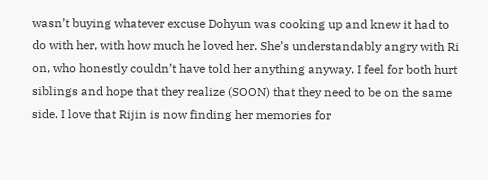wasn’t buying whatever excuse Dohyun was cooking up and knew it had to do with her, with how much he loved her. She’s understandably angry with Ri on, who honestly couldn’t have told her anything anyway. I feel for both hurt siblings and hope that they realize (SOON) that they need to be on the same side. I love that Rijin is now finding her memories for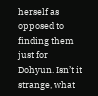herself as opposed to finding them just for Dohyun. Isn’t it strange, what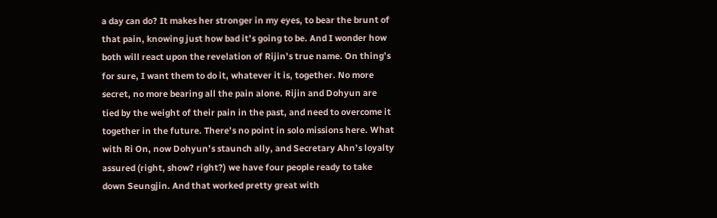a day can do? It makes her stronger in my eyes, to bear the brunt of that pain, knowing just how bad it’s going to be. And I wonder how both will react upon the revelation of Rijin’s true name. On thing’s for sure, I want them to do it, whatever it is, together. No more secret, no more bearing all the pain alone. Rijin and Dohyun are tied by the weight of their pain in the past, and need to overcome it together in the future. There’s no point in solo missions here. What with Ri On, now Dohyun’s staunch ally, and Secretary Ahn’s loyalty assured (right, show? right?) we have four people ready to take down Seungjin. And that worked pretty great with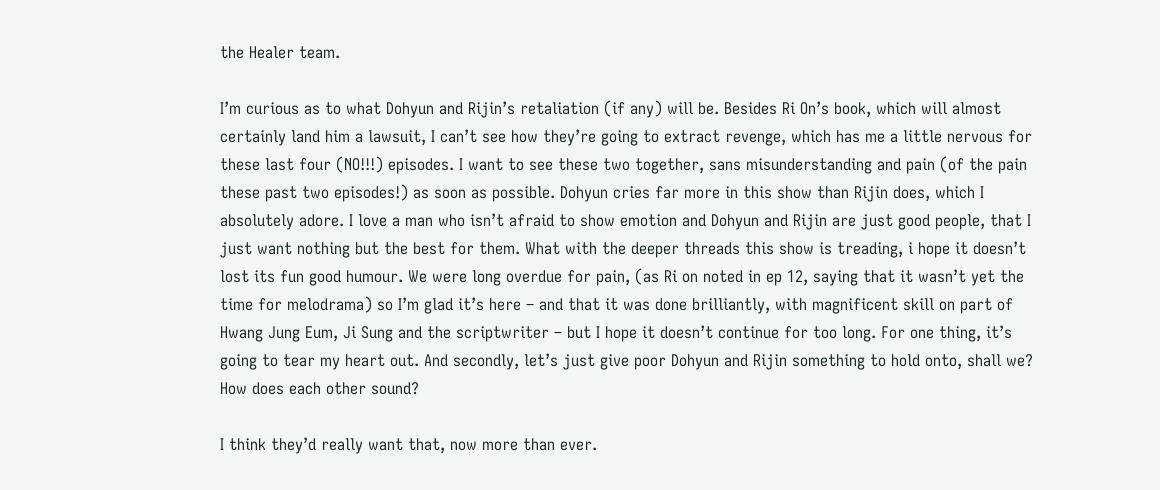the Healer team.

I’m curious as to what Dohyun and Rijin’s retaliation (if any) will be. Besides Ri On’s book, which will almost certainly land him a lawsuit, I can’t see how they’re going to extract revenge, which has me a little nervous for these last four (NO!!!) episodes. I want to see these two together, sans misunderstanding and pain (of the pain these past two episodes!) as soon as possible. Dohyun cries far more in this show than Rijin does, which I absolutely adore. I love a man who isn’t afraid to show emotion and Dohyun and Rijin are just good people, that I just want nothing but the best for them. What with the deeper threads this show is treading, i hope it doesn’t lost its fun good humour. We were long overdue for pain, (as Ri on noted in ep 12, saying that it wasn’t yet the time for melodrama) so I’m glad it’s here – and that it was done brilliantly, with magnificent skill on part of Hwang Jung Eum, Ji Sung and the scriptwriter – but I hope it doesn’t continue for too long. For one thing, it’s going to tear my heart out. And secondly, let’s just give poor Dohyun and Rijin something to hold onto, shall we? How does each other sound?

I think they’d really want that, now more than ever.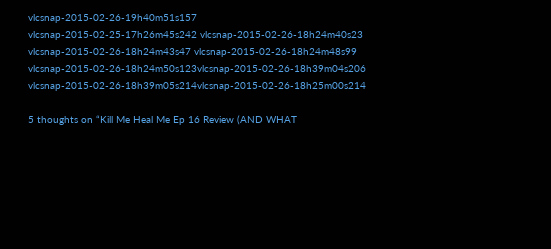vlcsnap-2015-02-26-19h40m51s157 vlcsnap-2015-02-25-17h26m45s242 vlcsnap-2015-02-26-18h24m40s23 vlcsnap-2015-02-26-18h24m43s47 vlcsnap-2015-02-26-18h24m48s99 vlcsnap-2015-02-26-18h24m50s123vlcsnap-2015-02-26-18h39m04s206 vlcsnap-2015-02-26-18h39m05s214vlcsnap-2015-02-26-18h25m00s214

5 thoughts on “Kill Me Heal Me Ep 16 Review (AND WHAT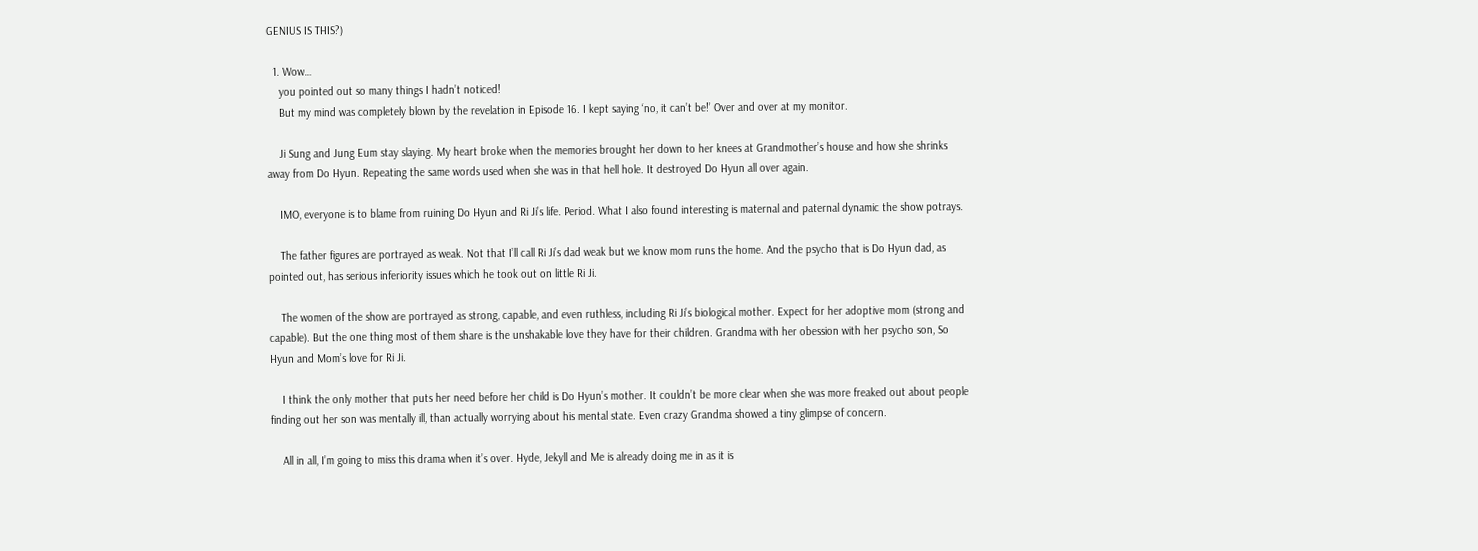GENIUS IS THIS?)

  1. Wow…
    you pointed out so many things I hadn’t noticed!
    But my mind was completely blown by the revelation in Episode 16. I kept saying ‘no, it can’t be!’ Over and over at my monitor.

    Ji Sung and Jung Eum stay slaying. My heart broke when the memories brought her down to her knees at Grandmother’s house and how she shrinks away from Do Hyun. Repeating the same words used when she was in that hell hole. It destroyed Do Hyun all over again.

    IMO, everyone is to blame from ruining Do Hyun and Ri Ji’s life. Period. What I also found interesting is maternal and paternal dynamic the show potrays.

    The father figures are portrayed as weak. Not that I’ll call Ri Ji’s dad weak but we know mom runs the home. And the psycho that is Do Hyun dad, as pointed out, has serious inferiority issues which he took out on little Ri Ji.

    The women of the show are portrayed as strong, capable, and even ruthless, including Ri Ji’s biological mother. Expect for her adoptive mom (strong and capable). But the one thing most of them share is the unshakable love they have for their children. Grandma with her obession with her psycho son, So Hyun and Mom’s love for Ri Ji.

    I think the only mother that puts her need before her child is Do Hyun’s mother. It couldn’t be more clear when she was more freaked out about people finding out her son was mentally ill, than actually worrying about his mental state. Even crazy Grandma showed a tiny glimpse of concern.

    All in all, I’m going to miss this drama when it’s over. Hyde, Jekyll and Me is already doing me in as it is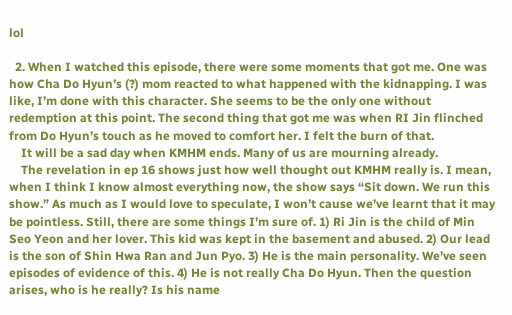lol

  2. When I watched this episode, there were some moments that got me. One was how Cha Do Hyun’s (?) mom reacted to what happened with the kidnapping. I was like, I’m done with this character. She seems to be the only one without redemption at this point. The second thing that got me was when RI Jin flinched from Do Hyun’s touch as he moved to comfort her. I felt the burn of that.
    It will be a sad day when KMHM ends. Many of us are mourning already.
    The revelation in ep 16 shows just how well thought out KMHM really is. I mean, when I think I know almost everything now, the show says “Sit down. We run this show.” As much as I would love to speculate, I won’t cause we’ve learnt that it may be pointless. Still, there are some things I’m sure of. 1) Ri Jin is the child of Min Seo Yeon and her lover. This kid was kept in the basement and abused. 2) Our lead is the son of Shin Hwa Ran and Jun Pyo. 3) He is the main personality. We’ve seen episodes of evidence of this. 4) He is not really Cha Do Hyun. Then the question arises, who is he really? Is his name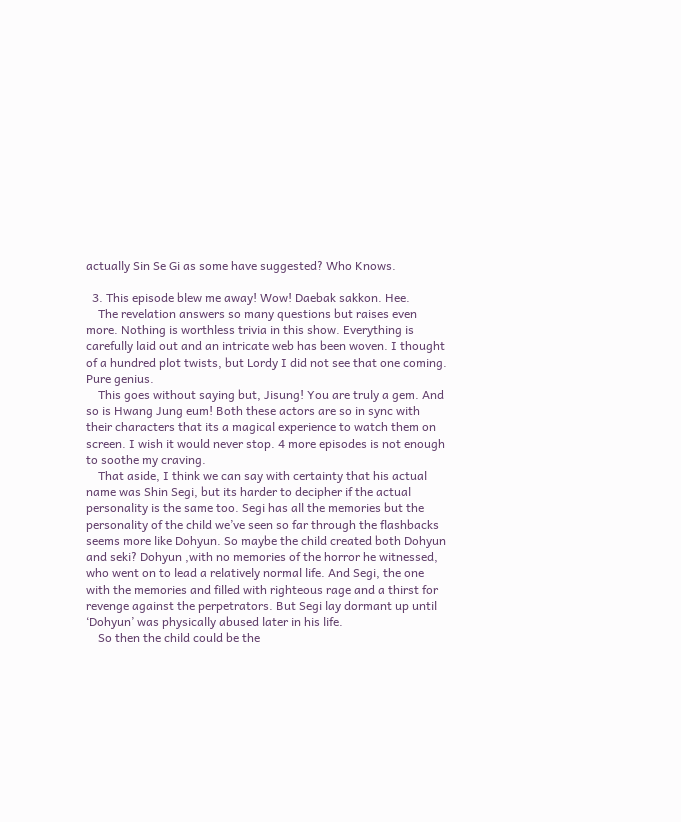actually Sin Se Gi as some have suggested? Who Knows.

  3. This episode blew me away! Wow! Daebak sakkon. Hee.
    The revelation answers so many questions but raises even more. Nothing is worthless trivia in this show. Everything is carefully laid out and an intricate web has been woven. I thought of a hundred plot twists, but Lordy I did not see that one coming. Pure genius.
    This goes without saying but, Jisung! You are truly a gem. And so is Hwang Jung eum! Both these actors are so in sync with their characters that its a magical experience to watch them on screen. I wish it would never stop. 4 more episodes is not enough to soothe my craving.
    That aside, I think we can say with certainty that his actual name was Shin Segi, but its harder to decipher if the actual personality is the same too. Segi has all the memories but the personality of the child we’ve seen so far through the flashbacks seems more like Dohyun. So maybe the child created both Dohyun and seki? Dohyun ,with no memories of the horror he witnessed, who went on to lead a relatively normal life. And Segi, the one with the memories and filled with righteous rage and a thirst for revenge against the perpetrators. But Segi lay dormant up until ‘Dohyun’ was physically abused later in his life.
    So then the child could be the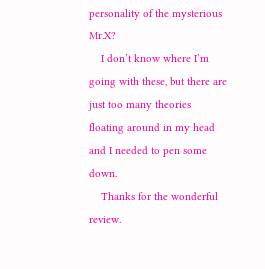personality of the mysterious Mr.X?
    I don’t know where I’m going with these, but there are just too many theories floating around in my head and I needed to pen some down.
    Thanks for the wonderful review.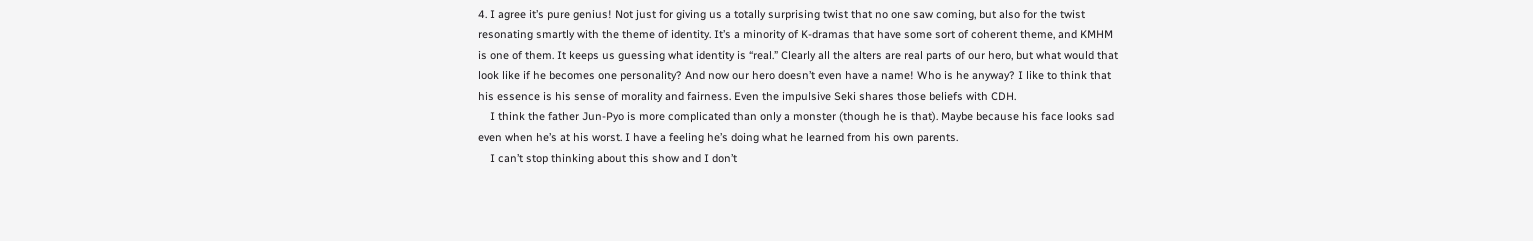4. I agree it’s pure genius! Not just for giving us a totally surprising twist that no one saw coming, but also for the twist resonating smartly with the theme of identity. It’s a minority of K-dramas that have some sort of coherent theme, and KMHM is one of them. It keeps us guessing what identity is “real.” Clearly all the alters are real parts of our hero, but what would that look like if he becomes one personality? And now our hero doesn’t even have a name! Who is he anyway? I like to think that his essence is his sense of morality and fairness. Even the impulsive Seki shares those beliefs with CDH.
    I think the father Jun-Pyo is more complicated than only a monster (though he is that). Maybe because his face looks sad even when he’s at his worst. I have a feeling he’s doing what he learned from his own parents.
    I can’t stop thinking about this show and I don’t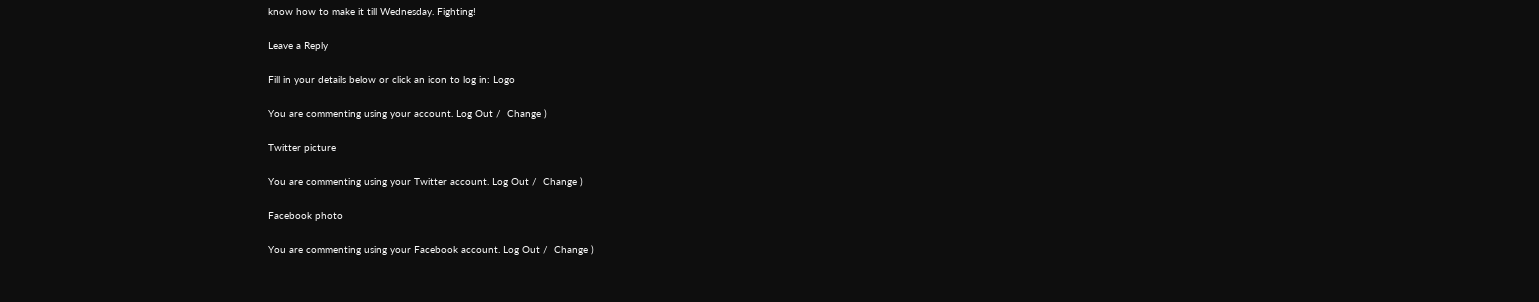know how to make it till Wednesday. Fighting!

Leave a Reply

Fill in your details below or click an icon to log in: Logo

You are commenting using your account. Log Out /  Change )

Twitter picture

You are commenting using your Twitter account. Log Out /  Change )

Facebook photo

You are commenting using your Facebook account. Log Out /  Change )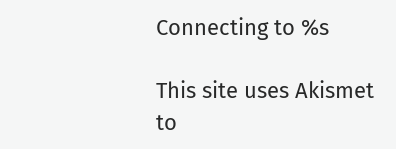Connecting to %s

This site uses Akismet to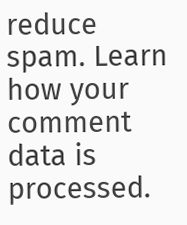reduce spam. Learn how your comment data is processed.